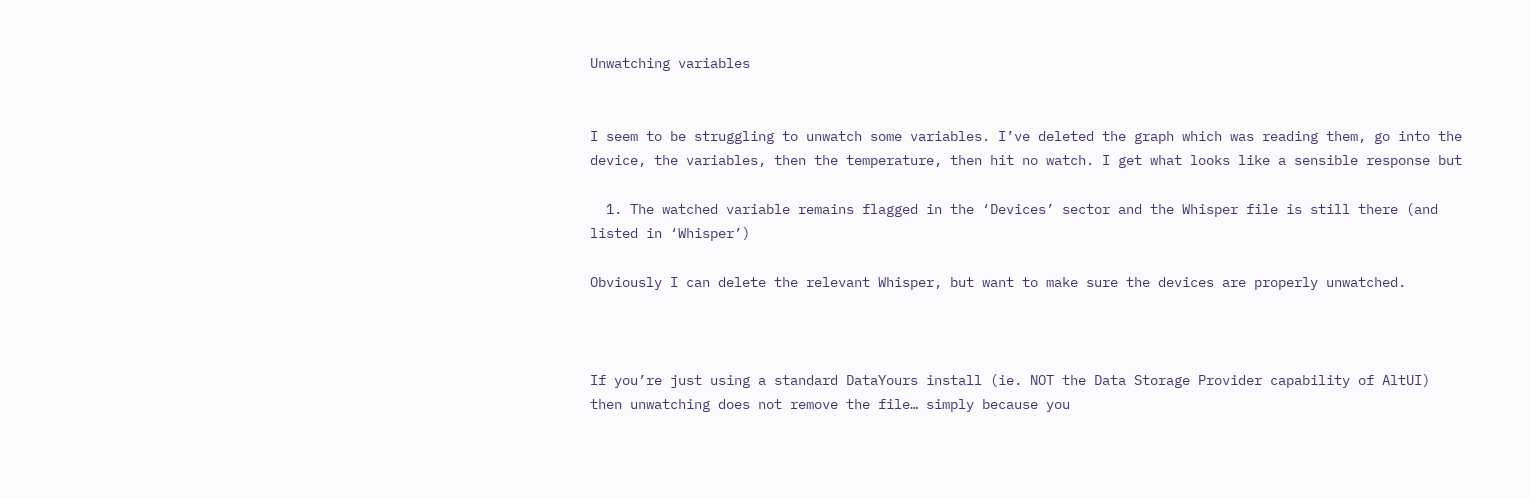Unwatching variables


I seem to be struggling to unwatch some variables. I’ve deleted the graph which was reading them, go into the device, the variables, then the temperature, then hit no watch. I get what looks like a sensible response but

  1. The watched variable remains flagged in the ‘Devices’ sector and the Whisper file is still there (and listed in ‘Whisper’)

Obviously I can delete the relevant Whisper, but want to make sure the devices are properly unwatched.



If you’re just using a standard DataYours install (ie. NOT the Data Storage Provider capability of AltUI) then unwatching does not remove the file… simply because you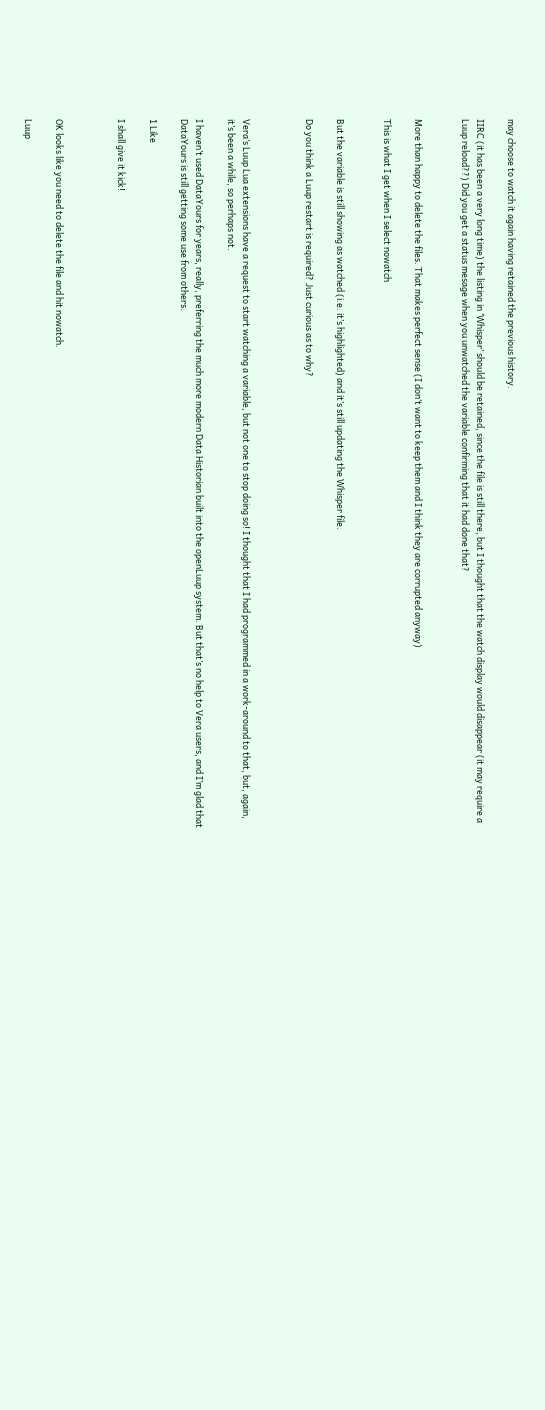may choose to watch it again having retained the previous history.

IIRC (it has been a very long time) the listing in ‘Whisper’ should be retained, since the file is still there, but I thought that the watch display would disappear (it may require a Luup reload??) Did you get a status mesage when you unwatched the variable confirming that it had done that?


More than happy to delete the files. That makes perfect sense (I don’t want to keep them and I think they are corrupted anyway)

This is what I get when I select nowatch


But the variable is still showing as watched (i.e. it’s highlighted) and it’s still updating the Whisper file.

Do you think a Luup restart is required? Just curious as to why?



Vera’s Luup Lua extensions have a request to start watching a variable, but not one to stop doing so! I thought that I had programmed in a work-around to that, but, again, it’s been a while, so perhaps not.

I haven’t used DataYours for years, really, preferring the much more modern Data Historian built into the openLuup system. But that’s no help to Vera users, and I’m glad that DataYours is still getting some use from others.

1 Like

I shall give it kick!



OK looks like you need to delete the file and hit nowatch.

Luup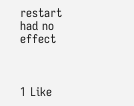restart had no effect



1 Like